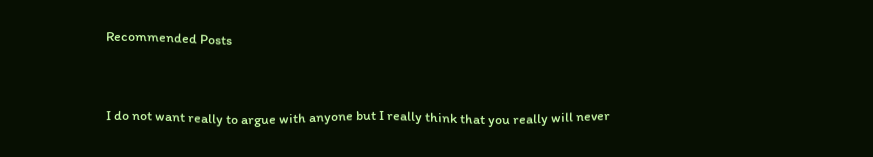Recommended Posts


I do not want really to argue with anyone but I really think that you really will never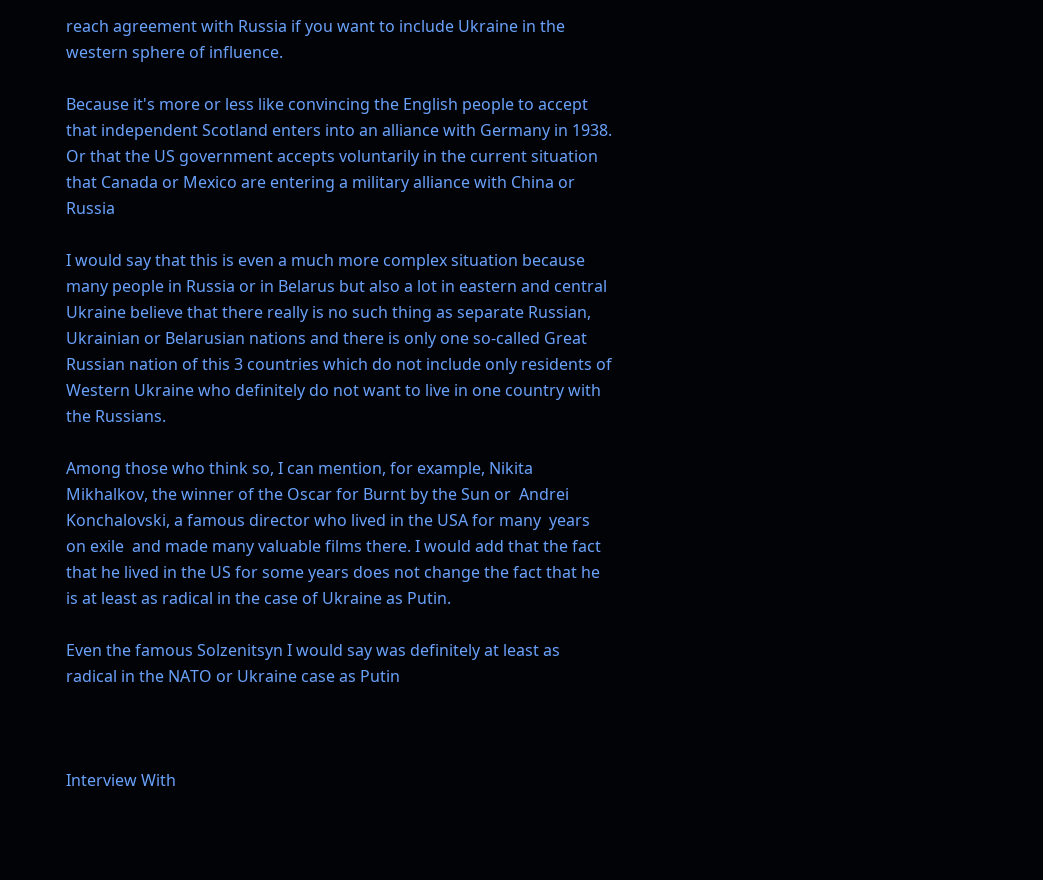reach agreement with Russia if you want to include Ukraine in the western sphere of influence.

Because it's more or less like convincing the English people to accept that independent Scotland enters into an alliance with Germany in 1938. Or that the US government accepts voluntarily in the current situation that Canada or Mexico are entering a military alliance with China or Russia

I would say that this is even a much more complex situation because many people in Russia or in Belarus but also a lot in eastern and central Ukraine believe that there really is no such thing as separate Russian, Ukrainian or Belarusian nations and there is only one so-called Great Russian nation of this 3 countries which do not include only residents of Western Ukraine who definitely do not want to live in one country with the Russians.

Among those who think so, I can mention, for example, Nikita Mikhalkov, the winner of the Oscar for Burnt by the Sun or  Andrei Konchalovski, a famous director who lived in the USA for many  years on exile  and made many valuable films there. I would add that the fact that he lived in the US for some years does not change the fact that he is at least as radical in the case of Ukraine as Putin.

Even the famous Solzenitsyn I would say was definitely at least as radical in the NATO or Ukraine case as Putin



Interview With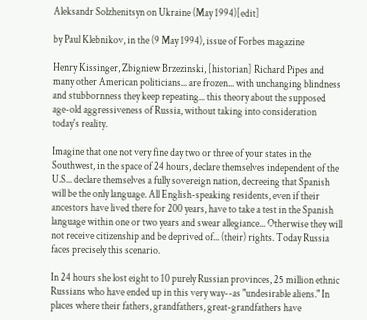Aleksandr Solzhenitsyn on Ukraine (May 1994)[edit]

by Paul Klebnikov, in the (9 May 1994), issue of Forbes magazine

Henry Kissinger, Zbigniew Brzezinski, [historian] Richard Pipes and many other American politicians... are frozen... with unchanging blindness and stubbornness they keep repeating... this theory about the supposed age-old aggressiveness of Russia, without taking into consideration today's reality.

Imagine that one not very fine day two or three of your states in the Southwest, in the space of 24 hours, declare themselves independent of the U.S... declare themselves a fully sovereign nation, decreeing that Spanish will be the only language. All English-speaking residents, even if their ancestors have lived there for 200 years, have to take a test in the Spanish language within one or two years and swear allegiance... Otherwise they will not receive citizenship and be deprived of... (their) rights. Today Russia faces precisely this scenario.

In 24 hours she lost eight to 10 purely Russian provinces, 25 million ethnic Russians who have ended up in this very way--as "undesirable aliens." In places where their fathers, grandfathers, great-grandfathers have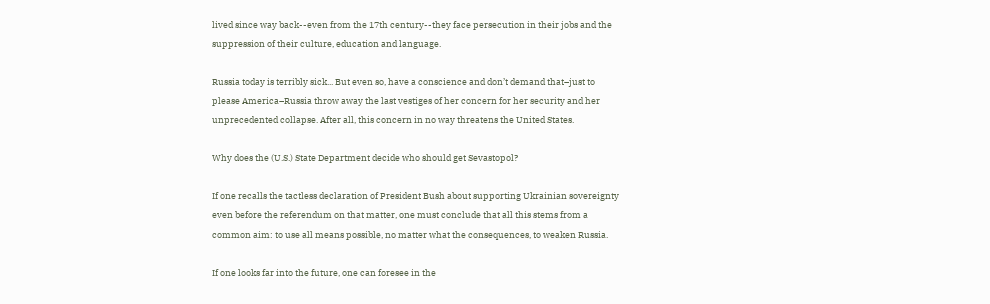lived since way back--even from the 17th century--they face persecution in their jobs and the suppression of their culture, education and language.

Russia today is terribly sick... But even so, have a conscience and don’t demand that–just to please America–Russia throw away the last vestiges of her concern for her security and her unprecedented collapse. After all, this concern in no way threatens the United States.

Why does the (U.S.) State Department decide who should get Sevastopol?

If one recalls the tactless declaration of President Bush about supporting Ukrainian sovereignty even before the referendum on that matter, one must conclude that all this stems from a common aim: to use all means possible, no matter what the consequences, to weaken Russia.

If one looks far into the future, one can foresee in the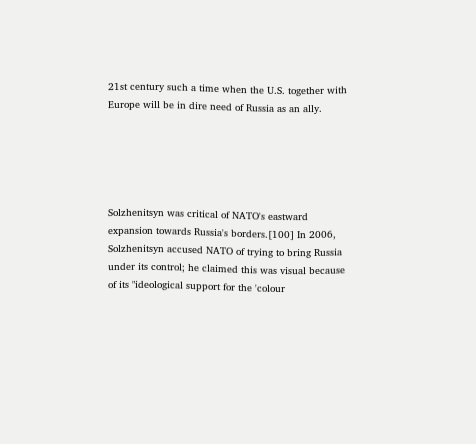21st century such a time when the U.S. together with Europe will be in dire need of Russia as an ally.





Solzhenitsyn was critical of NATO's eastward expansion towards Russia's borders.[100] In 2006, Solzhenitsyn accused NATO of trying to bring Russia under its control; he claimed this was visual because of its "ideological support for the 'colour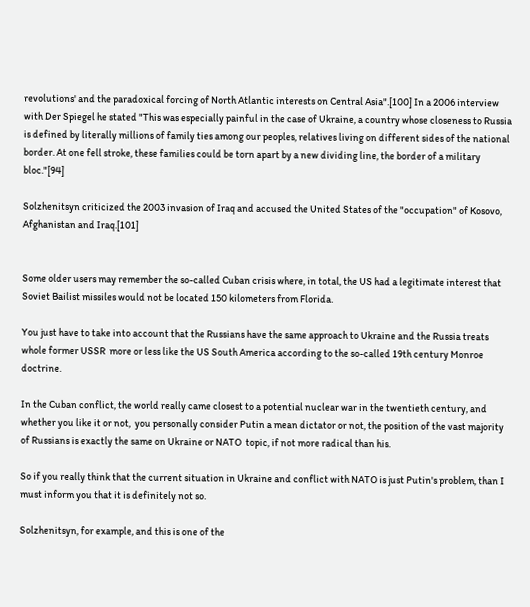revolutions' and the paradoxical forcing of North Atlantic interests on Central Asia".[100] In a 2006 interview with Der Spiegel he stated "This was especially painful in the case of Ukraine, a country whose closeness to Russia is defined by literally millions of family ties among our peoples, relatives living on different sides of the national border. At one fell stroke, these families could be torn apart by a new dividing line, the border of a military bloc."[94]

Solzhenitsyn criticized the 2003 invasion of Iraq and accused the United States of the "occupation" of Kosovo, Afghanistan and Iraq.[101]


Some older users may remember the so-called Cuban crisis where, in total, the US had a legitimate interest that Soviet Bailist missiles would not be located 150 kilometers from Florida.

You just have to take into account that the Russians have the same approach to Ukraine and the Russia treats whole former USSR  more or less like the US South America according to the so-called 19th century Monroe doctrine.

In the Cuban conflict, the world really came closest to a potential nuclear war in the twentieth century, and whether you like it or not,  you personally consider Putin a mean dictator or not, the position of the vast majority of Russians is exactly the same on Ukraine or NATO  topic, if not more radical than his.

So if you really think that the current situation in Ukraine and conflict with NATO is just Putin's problem, than I must inform you that it is definitely not so.

Solzhenitsyn, for example, and this is one of the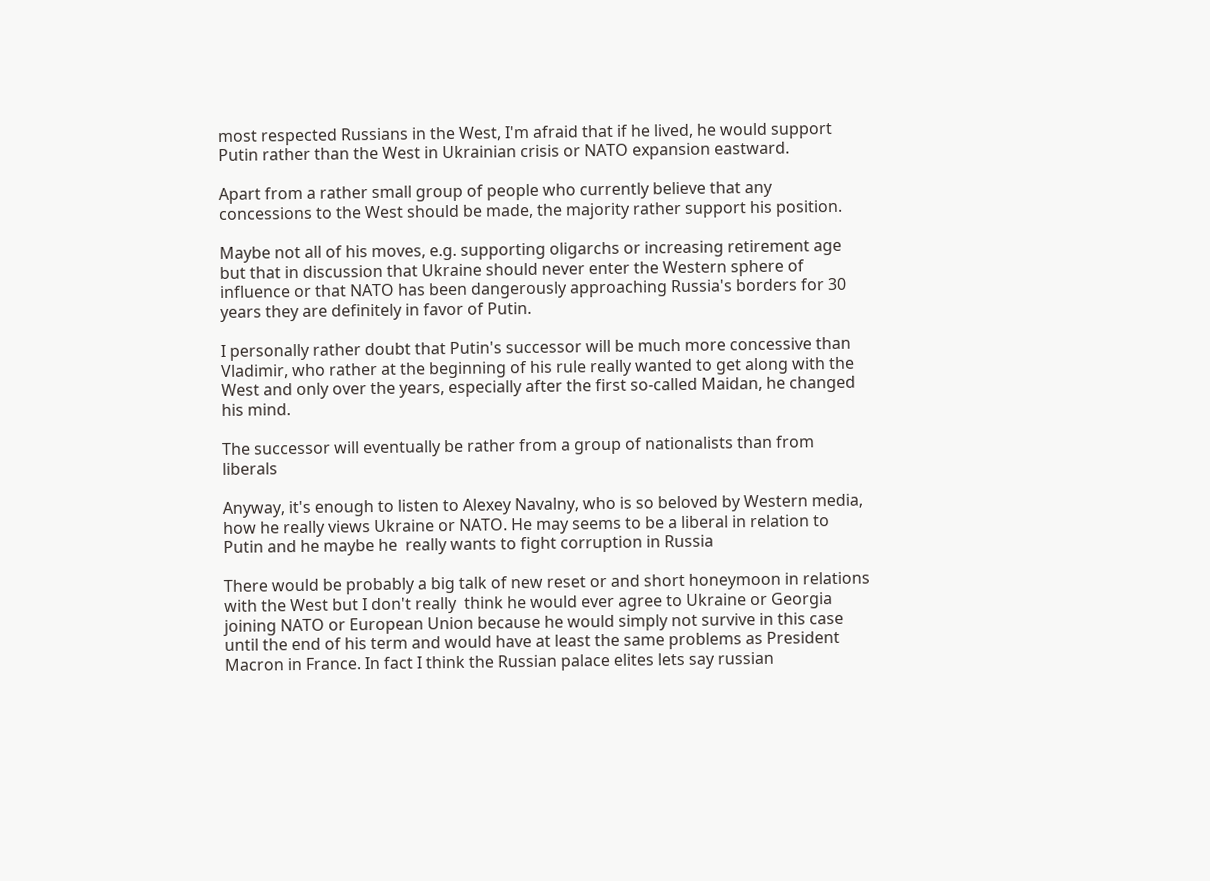most respected Russians in the West, I'm afraid that if he lived, he would support Putin rather than the West in Ukrainian crisis or NATO expansion eastward.

Apart from a rather small group of people who currently believe that any concessions to the West should be made, the majority rather support his position.

Maybe not all of his moves, e.g. supporting oligarchs or increasing retirement age but that in discussion that Ukraine should never enter the Western sphere of influence or that NATO has been dangerously approaching Russia's borders for 30 years they are definitely in favor of Putin.

I personally rather doubt that Putin's successor will be much more concessive than Vladimir, who rather at the beginning of his rule really wanted to get along with the West and only over the years, especially after the first so-called Maidan, he changed his mind.

The successor will eventually be rather from a group of nationalists than from liberals

Anyway, it's enough to listen to Alexey Navalny, who is so beloved by Western media, how he really views Ukraine or NATO. He may seems to be a liberal in relation to Putin and he maybe he  really wants to fight corruption in Russia

There would be probably a big talk of new reset or and short honeymoon in relations with the West but I don't really  think he would ever agree to Ukraine or Georgia joining NATO or European Union because he would simply not survive in this case until the end of his term and would have at least the same problems as President Macron in France. In fact I think the Russian palace elites lets say russian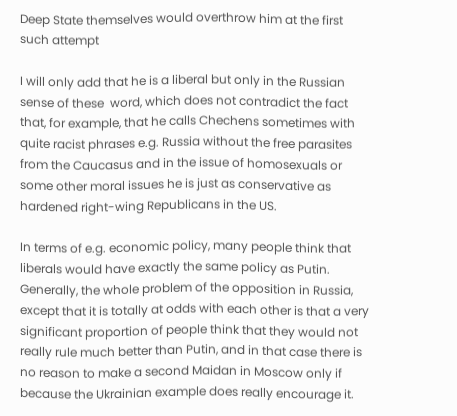Deep State themselves would overthrow him at the first such attempt

I will only add that he is a liberal but only in the Russian sense of these  word, which does not contradict the fact that, for example, that he calls Chechens sometimes with quite racist phrases e.g. Russia without the free parasites from the Caucasus and in the issue of homosexuals or some other moral issues he is just as conservative as hardened right-wing Republicans in the US.

In terms of e.g. economic policy, many people think that liberals would have exactly the same policy as Putin. Generally, the whole problem of the opposition in Russia, except that it is totally at odds with each other is that a very significant proportion of people think that they would not really rule much better than Putin, and in that case there is no reason to make a second Maidan in Moscow only if  because the Ukrainian example does really encourage it.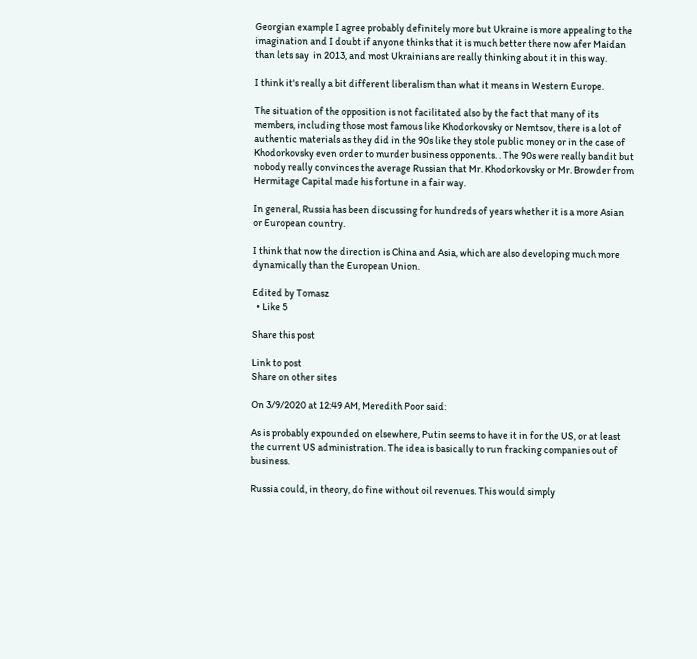Georgian example I agree probably definitely more but Ukraine is more appealing to the imagination and I doubt if anyone thinks that it is much better there now afer Maidan than lets say  in 2013, and most Ukrainians are really thinking about it in this way.

I think it's really a bit different liberalism than what it means in Western Europe.

The situation of the opposition is not facilitated also by the fact that many of its members, including those most famous like Khodorkovsky or Nemtsov, there is a lot of authentic materials as they did in the 90s like they stole public money or in the case of Khodorkovsky even order to murder business opponents. . The 90s were really bandit but nobody really convinces the average Russian that Mr. Khodorkovsky or Mr. Browder from Hermitage Capital made his fortune in a fair way.

In general, Russia has been discussing for hundreds of years whether it is a more Asian or European country.

I think that now the direction is China and Asia, which are also developing much more dynamically than the European Union.

Edited by Tomasz
  • Like 5

Share this post

Link to post
Share on other sites

On 3/9/2020 at 12:49 AM, Meredith Poor said:

As is probably expounded on elsewhere, Putin seems to have it in for the US, or at least the current US administration. The idea is basically to run fracking companies out of business.

Russia could, in theory, do fine without oil revenues. This would simply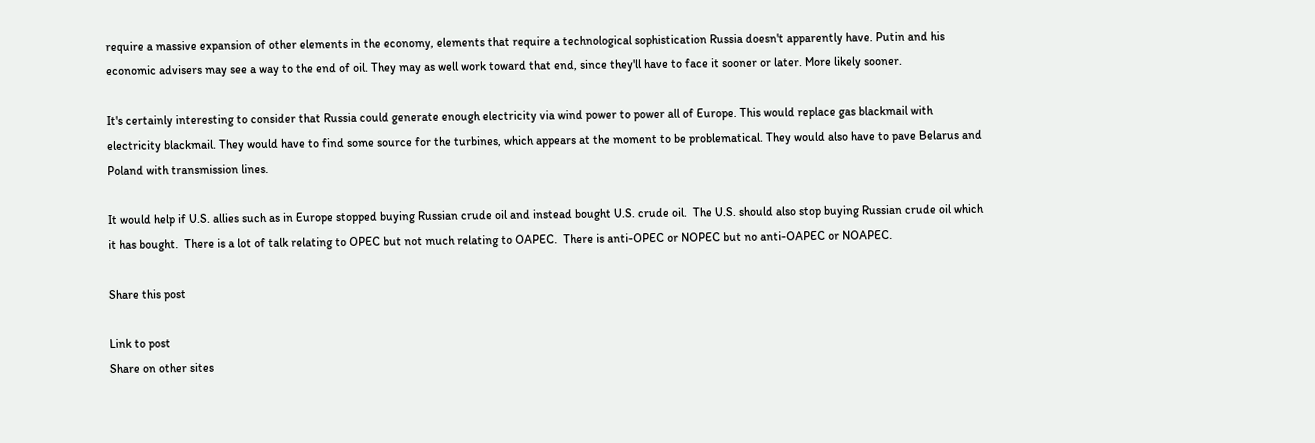require a massive expansion of other elements in the economy, elements that require a technological sophistication Russia doesn't apparently have. Putin and his economic advisers may see a way to the end of oil. They may as well work toward that end, since they'll have to face it sooner or later. More likely sooner.

It's certainly interesting to consider that Russia could generate enough electricity via wind power to power all of Europe. This would replace gas blackmail with electricity blackmail. They would have to find some source for the turbines, which appears at the moment to be problematical. They would also have to pave Belarus and Poland with transmission lines.

It would help if U.S. allies such as in Europe stopped buying Russian crude oil and instead bought U.S. crude oil.  The U.S. should also stop buying Russian crude oil which it has bought.  There is a lot of talk relating to OPEC but not much relating to OAPEC.  There is anti-OPEC or NOPEC but no anti-OAPEC or NOAPEC.

Share this post

Link to post
Share on other sites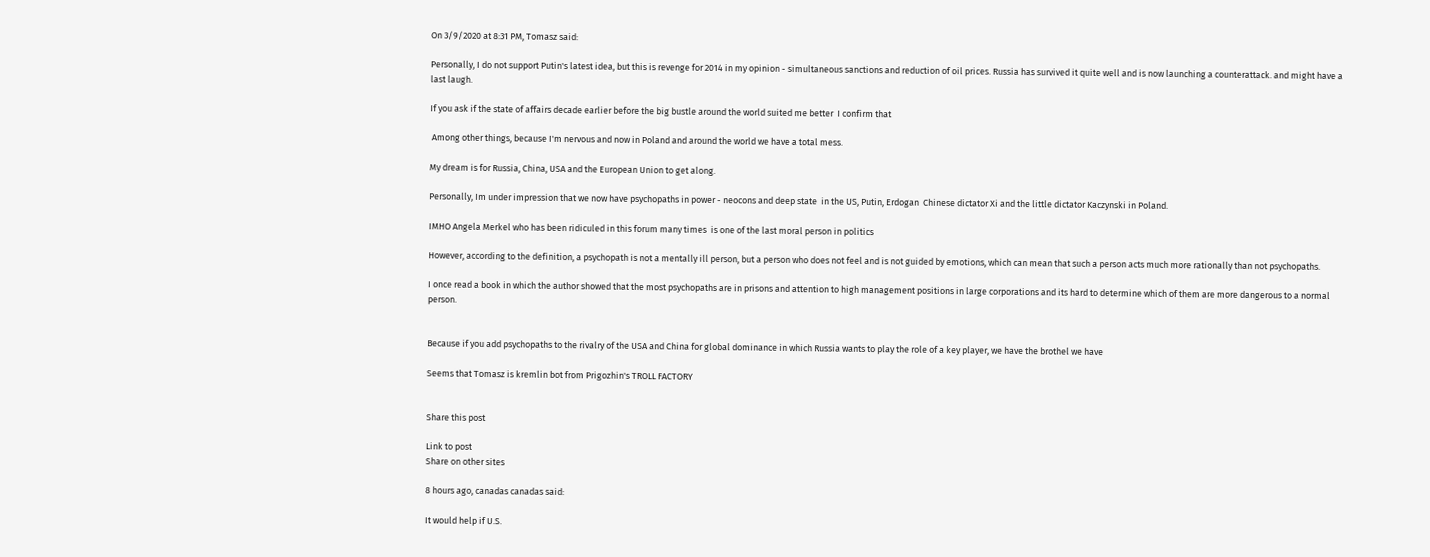On 3/9/2020 at 8:31 PM, Tomasz said:

Personally, I do not support Putin's latest idea, but this is revenge for 2014 in my opinion - simultaneous sanctions and reduction of oil prices. Russia has survived it quite well and is now launching a counterattack. and might have a last laugh.

If you ask if the state of affairs decade earlier before the big bustle around the world suited me better  I confirm that

 Among other things, because I'm nervous and now in Poland and around the world we have a total mess.

My dream is for Russia, China, USA and the European Union to get along.

Personally, Im under impression that we now have psychopaths in power - neocons and deep state  in the US, Putin, Erdogan  Chinese dictator Xi and the little dictator Kaczynski in Poland.

IMHO Angela Merkel who has been ridiculed in this forum many times  is one of the last moral person in politics

However, according to the definition, a psychopath is not a mentally ill person, but a person who does not feel and is not guided by emotions, which can mean that such a person acts much more rationally than not psychopaths.

I once read a book in which the author showed that the most psychopaths are in prisons and attention to high management positions in large corporations and its hard to determine which of them are more dangerous to a normal person.


Because if you add psychopaths to the rivalry of the USA and China for global dominance in which Russia wants to play the role of a key player, we have the brothel we have

Seems that Tomasz is kremlin bot from Prigozhin's TROLL FACTORY


Share this post

Link to post
Share on other sites

8 hours ago, canadas canadas said:

It would help if U.S.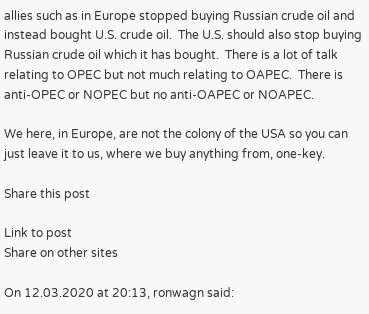allies such as in Europe stopped buying Russian crude oil and instead bought U.S. crude oil.  The U.S. should also stop buying Russian crude oil which it has bought.  There is a lot of talk relating to OPEC but not much relating to OAPEC.  There is anti-OPEC or NOPEC but no anti-OAPEC or NOAPEC.

We here, in Europe, are not the colony of the USA so you can just leave it to us, where we buy anything from, one-key.

Share this post

Link to post
Share on other sites

On 12.03.2020 at 20:13, ronwagn said: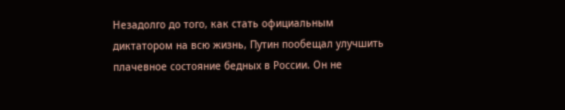Незадолго до того, как стать официальным диктатором на всю жизнь, Путин пообещал улучшить плачевное состояние бедных в России. Он не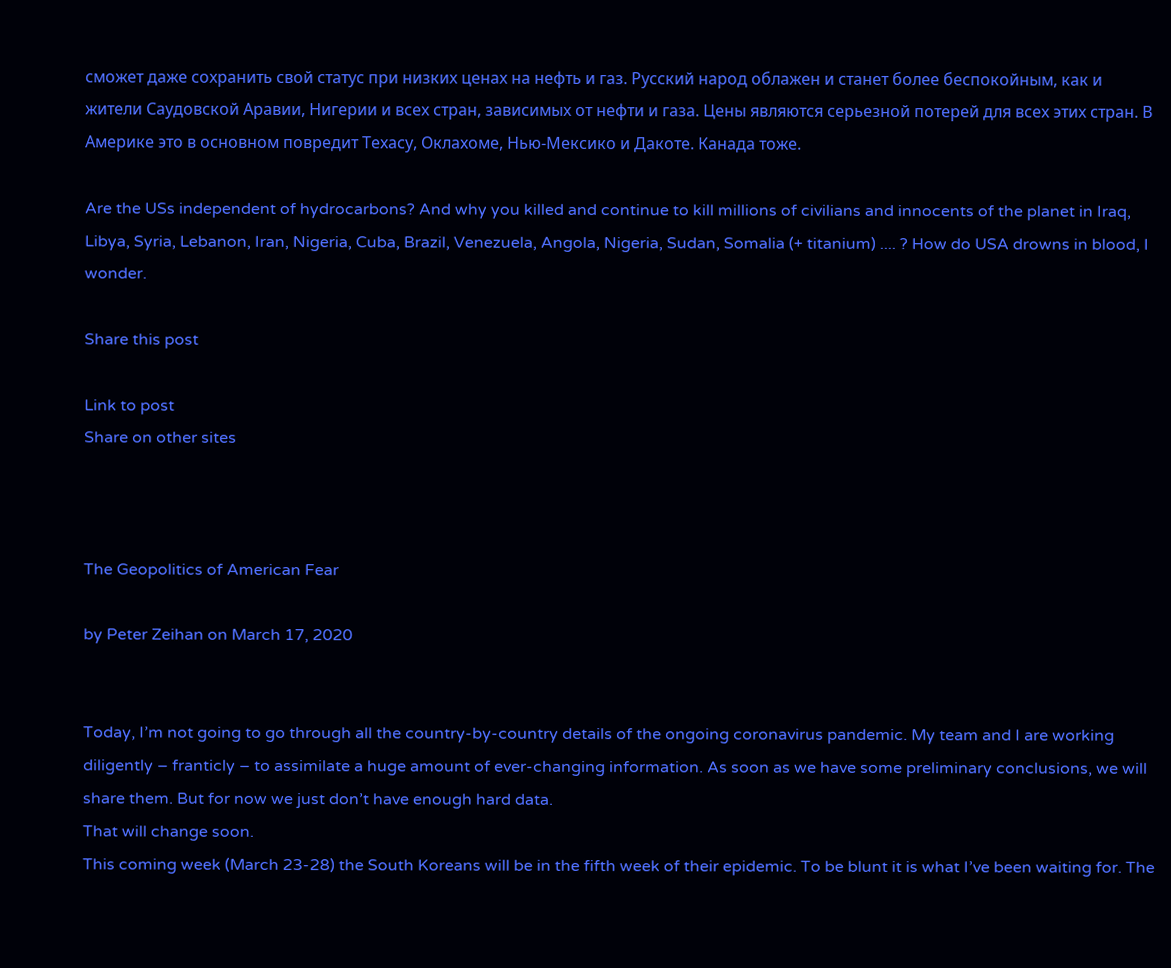сможет даже сохранить свой статус при низких ценах на нефть и газ. Русский народ облажен и станет более беспокойным, как и жители Саудовской Аравии, Нигерии и всех стран, зависимых от нефти и газа. Цены являются серьезной потерей для всех этих стран. В Америке это в основном повредит Техасу, Оклахоме, Нью-Мексико и Дакоте. Канада тоже.

Are the USs independent of hydrocarbons? And why you killed and continue to kill millions of civilians and innocents of the planet in Iraq, Libya, Syria, Lebanon, Iran, Nigeria, Cuba, Brazil, Venezuela, Angola, Nigeria, Sudan, Somalia (+ titanium) .... ? How do USA drowns in blood, I wonder.

Share this post

Link to post
Share on other sites



The Geopolitics of American Fear

by Peter Zeihan on March 17, 2020


Today, I’m not going to go through all the country-by-country details of the ongoing coronavirus pandemic. My team and I are working diligently – franticly – to assimilate a huge amount of ever-changing information. As soon as we have some preliminary conclusions, we will share them. But for now we just don’t have enough hard data.
That will change soon.
This coming week (March 23-28) the South Koreans will be in the fifth week of their epidemic. To be blunt it is what I’ve been waiting for. The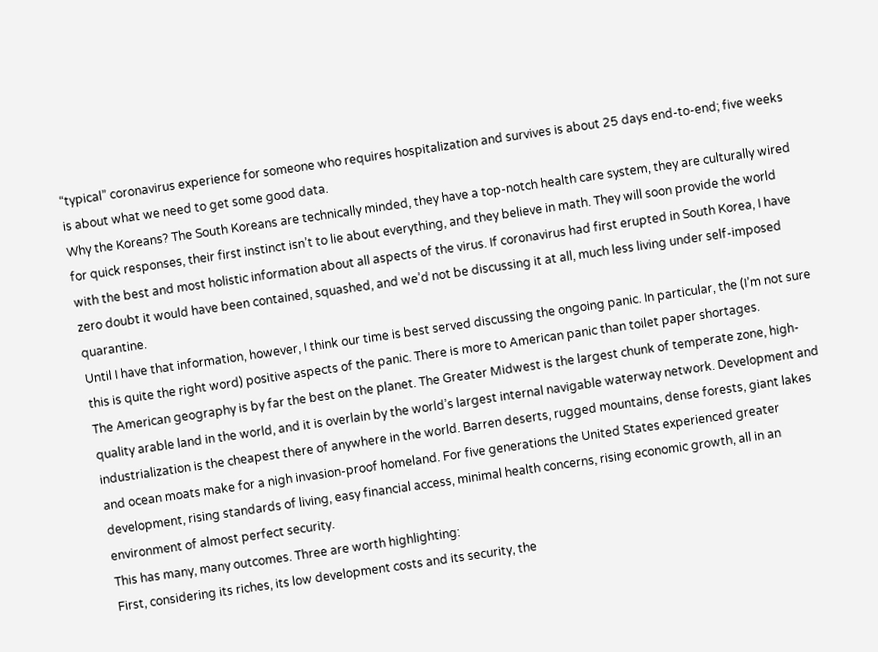“typical” coronavirus experience for someone who requires hospitalization and survives is about 25 days end-to-end; five weeks is about what we need to get some good data.
Why the Koreans? The South Koreans are technically minded, they have a top-notch health care system, they are culturally wired for quick responses, their first instinct isn’t to lie about everything, and they believe in math. They will soon provide the world with the best and most holistic information about all aspects of the virus. If coronavirus had first erupted in South Korea, I have zero doubt it would have been contained, squashed, and we’d not be discussing it at all, much less living under self-imposed quarantine.
Until I have that information, however, I think our time is best served discussing the ongoing panic. In particular, the (I’m not sure this is quite the right word) positive aspects of the panic. There is more to American panic than toilet paper shortages.
The American geography is by far the best on the planet. The Greater Midwest is the largest chunk of temperate zone, high-quality arable land in the world, and it is overlain by the world’s largest internal navigable waterway network. Development and industrialization is the cheapest there of anywhere in the world. Barren deserts, rugged mountains, dense forests, giant lakes and ocean moats make for a nigh invasion-proof homeland. For five generations the United States experienced greater development, rising standards of living, easy financial access, minimal health concerns, rising economic growth, all in an environment of almost perfect security.
This has many, many outcomes. Three are worth highlighting:
First, considering its riches, its low development costs and its security, the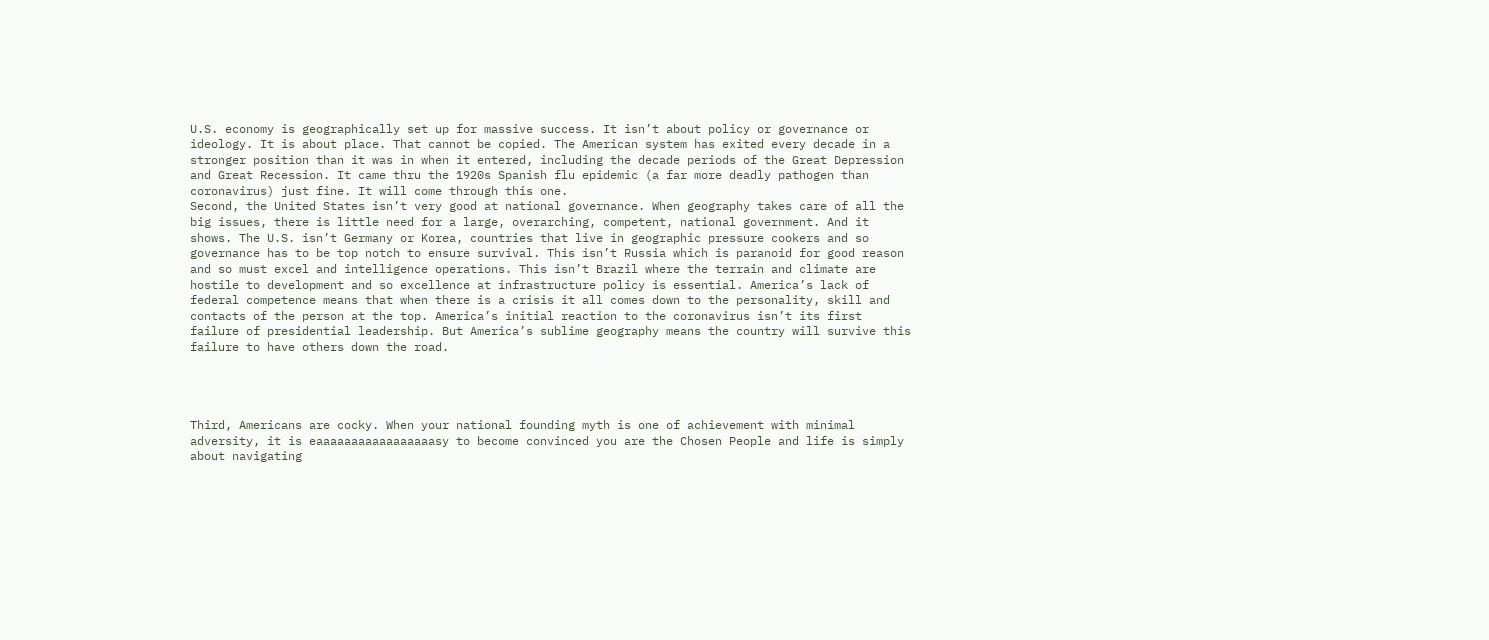U.S. economy is geographically set up for massive success. It isn’t about policy or governance or ideology. It is about place. That cannot be copied. The American system has exited every decade in a stronger position than it was in when it entered, including the decade periods of the Great Depression and Great Recession. It came thru the 1920s Spanish flu epidemic (a far more deadly pathogen than coronavirus) just fine. It will come through this one.
Second, the United States isn’t very good at national governance. When geography takes care of all the big issues, there is little need for a large, overarching, competent, national government. And it shows. The U.S. isn’t Germany or Korea, countries that live in geographic pressure cookers and so governance has to be top notch to ensure survival. This isn’t Russia which is paranoid for good reason and so must excel and intelligence operations. This isn’t Brazil where the terrain and climate are hostile to development and so excellence at infrastructure policy is essential. America’s lack of federal competence means that when there is a crisis it all comes down to the personality, skill and contacts of the person at the top. America’s initial reaction to the coronavirus isn’t its first failure of presidential leadership. But America’s sublime geography means the country will survive this failure to have others down the road.




Third, Americans are cocky. When your national founding myth is one of achievement with minimal adversity, it is eaaaaaaaaaaaaaaaaasy to become convinced you are the Chosen People and life is simply about navigating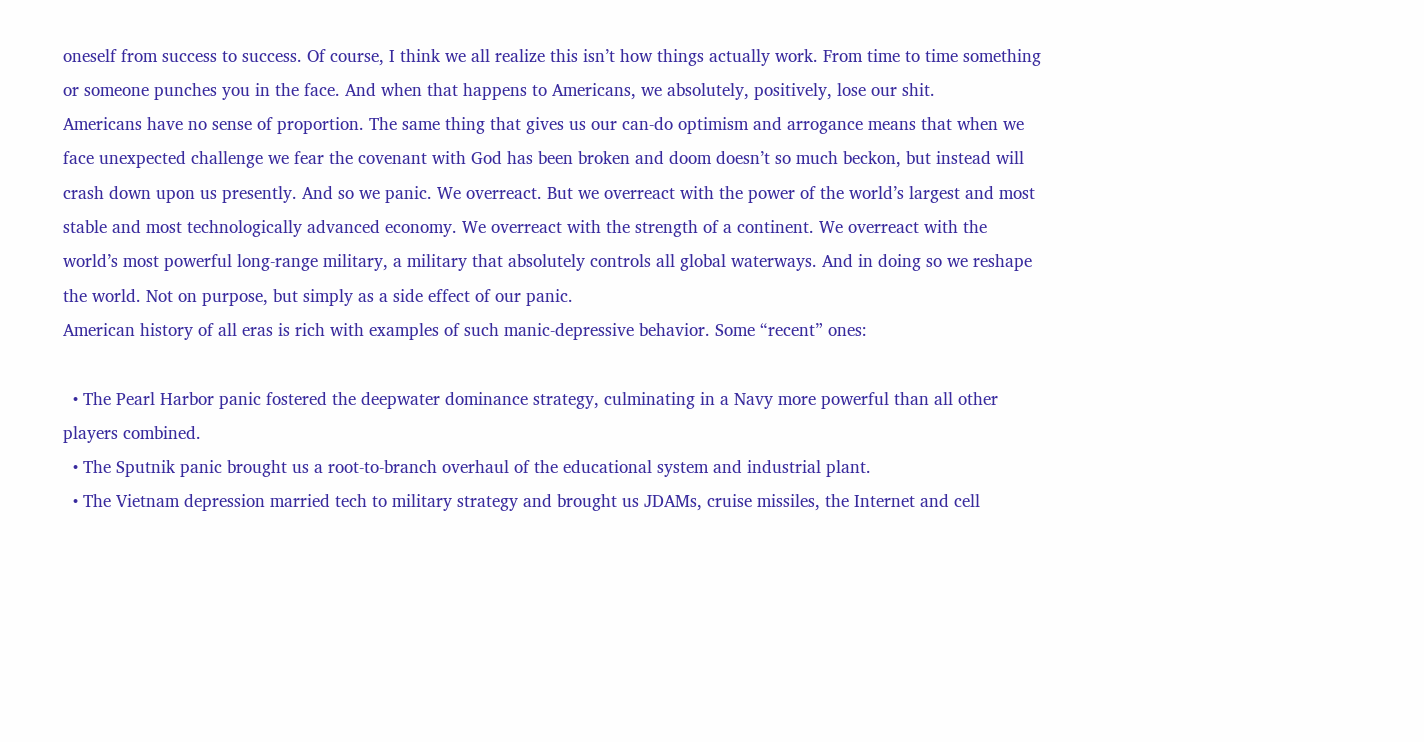oneself from success to success. Of course, I think we all realize this isn’t how things actually work. From time to time something or someone punches you in the face. And when that happens to Americans, we absolutely, positively, lose our shit.
Americans have no sense of proportion. The same thing that gives us our can-do optimism and arrogance means that when we face unexpected challenge we fear the covenant with God has been broken and doom doesn’t so much beckon, but instead will crash down upon us presently. And so we panic. We overreact. But we overreact with the power of the world’s largest and most stable and most technologically advanced economy. We overreact with the strength of a continent. We overreact with the world’s most powerful long-range military, a military that absolutely controls all global waterways. And in doing so we reshape the world. Not on purpose, but simply as a side effect of our panic.
American history of all eras is rich with examples of such manic-depressive behavior. Some “recent” ones:

  • The Pearl Harbor panic fostered the deepwater dominance strategy, culminating in a Navy more powerful than all other players combined.
  • The Sputnik panic brought us a root-to-branch overhaul of the educational system and industrial plant.
  • The Vietnam depression married tech to military strategy and brought us JDAMs, cruise missiles, the Internet and cell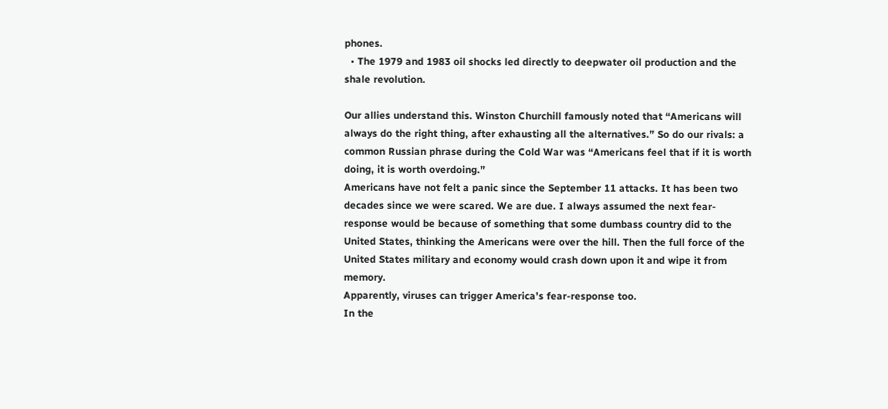phones.
  • The 1979 and 1983 oil shocks led directly to deepwater oil production and the shale revolution.

Our allies understand this. Winston Churchill famously noted that “Americans will always do the right thing, after exhausting all the alternatives.” So do our rivals: a common Russian phrase during the Cold War was “Americans feel that if it is worth doing, it is worth overdoing.”
Americans have not felt a panic since the September 11 attacks. It has been two decades since we were scared. We are due. I always assumed the next fear-response would be because of something that some dumbass country did to the United States, thinking the Americans were over the hill. Then the full force of the United States military and economy would crash down upon it and wipe it from memory.
Apparently, viruses can trigger America’s fear-response too.
In the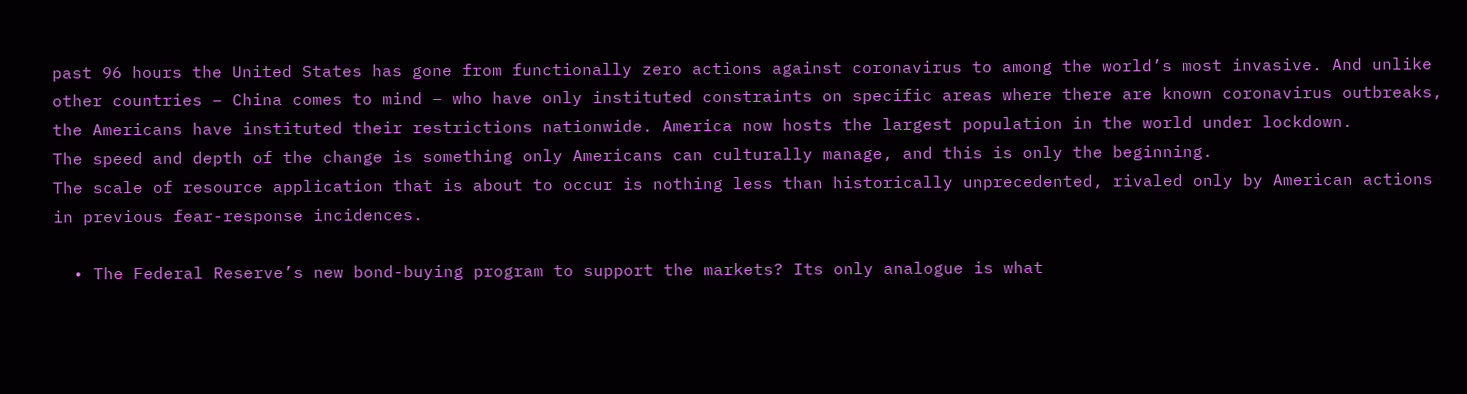past 96 hours the United States has gone from functionally zero actions against coronavirus to among the world’s most invasive. And unlike other countries – China comes to mind – who have only instituted constraints on specific areas where there are known coronavirus outbreaks, the Americans have instituted their restrictions nationwide. America now hosts the largest population in the world under lockdown.
The speed and depth of the change is something only Americans can culturally manage, and this is only the beginning.
The scale of resource application that is about to occur is nothing less than historically unprecedented, rivaled only by American actions in previous fear-response incidences.

  • The Federal Reserve’s new bond-buying program to support the markets? Its only analogue is what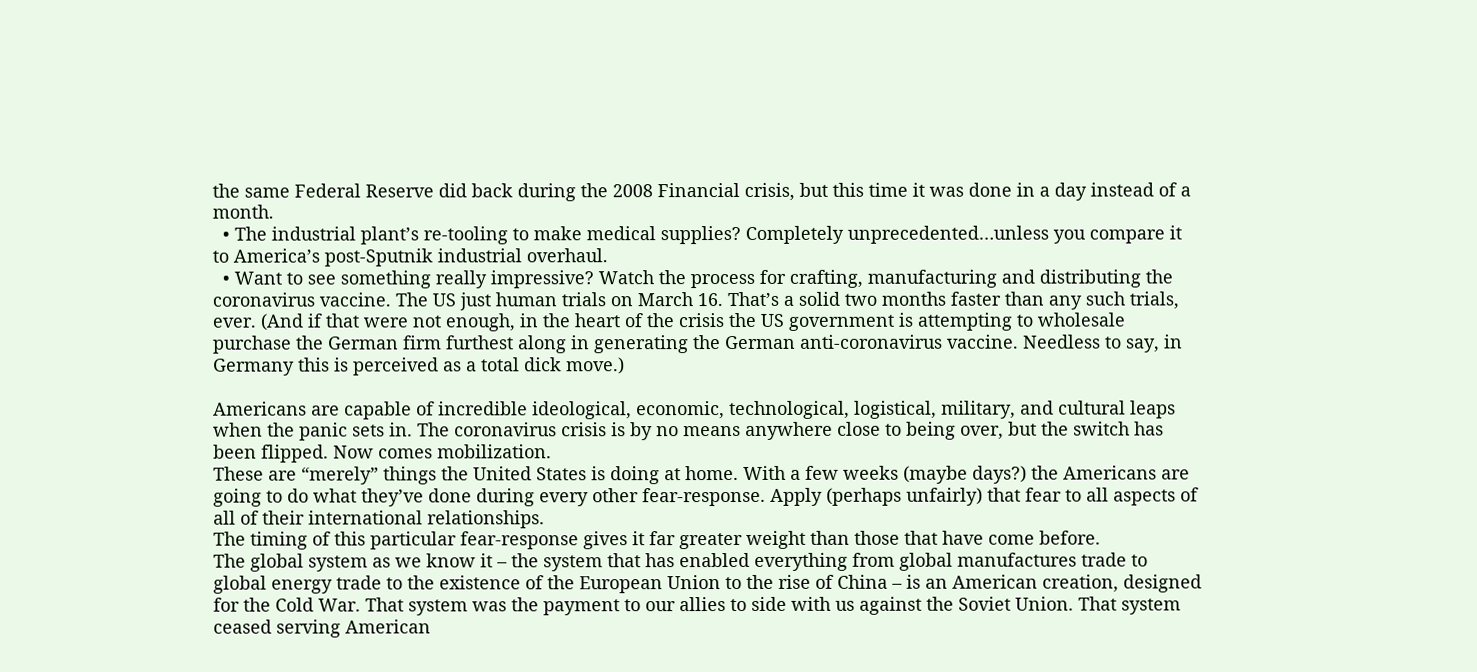the same Federal Reserve did back during the 2008 Financial crisis, but this time it was done in a day instead of a month.
  • The industrial plant’s re-tooling to make medical supplies? Completely unprecedented…unless you compare it to America’s post-Sputnik industrial overhaul.
  • Want to see something really impressive? Watch the process for crafting, manufacturing and distributing the coronavirus vaccine. The US just human trials on March 16. That’s a solid two months faster than any such trials, ever. (And if that were not enough, in the heart of the crisis the US government is attempting to wholesale purchase the German firm furthest along in generating the German anti-coronavirus vaccine. Needless to say, in Germany this is perceived as a total dick move.)

Americans are capable of incredible ideological, economic, technological, logistical, military, and cultural leaps when the panic sets in. The coronavirus crisis is by no means anywhere close to being over, but the switch has been flipped. Now comes mobilization.
These are “merely” things the United States is doing at home. With a few weeks (maybe days?) the Americans are going to do what they’ve done during every other fear-response. Apply (perhaps unfairly) that fear to all aspects of all of their international relationships.
The timing of this particular fear-response gives it far greater weight than those that have come before.
The global system as we know it – the system that has enabled everything from global manufactures trade to global energy trade to the existence of the European Union to the rise of China – is an American creation, designed for the Cold War. That system was the payment to our allies to side with us against the Soviet Union. That system ceased serving American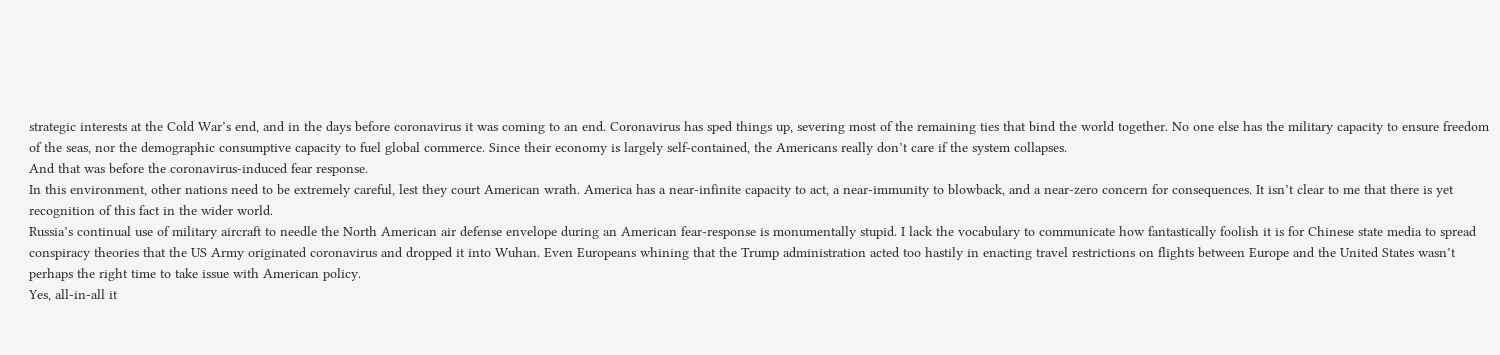strategic interests at the Cold War’s end, and in the days before coronavirus it was coming to an end. Coronavirus has sped things up, severing most of the remaining ties that bind the world together. No one else has the military capacity to ensure freedom of the seas, nor the demographic consumptive capacity to fuel global commerce. Since their economy is largely self-contained, the Americans really don’t care if the system collapses.
And that was before the coronavirus-induced fear response.
In this environment, other nations need to be extremely careful, lest they court American wrath. America has a near-infinite capacity to act, a near-immunity to blowback, and a near-zero concern for consequences. It isn’t clear to me that there is yet recognition of this fact in the wider world.
Russia’s continual use of military aircraft to needle the North American air defense envelope during an American fear-response is monumentally stupid. I lack the vocabulary to communicate how fantastically foolish it is for Chinese state media to spread conspiracy theories that the US Army originated coronavirus and dropped it into Wuhan. Even Europeans whining that the Trump administration acted too hastily in enacting travel restrictions on flights between Europe and the United States wasn’t perhaps the right time to take issue with American policy.
Yes, all-in-all it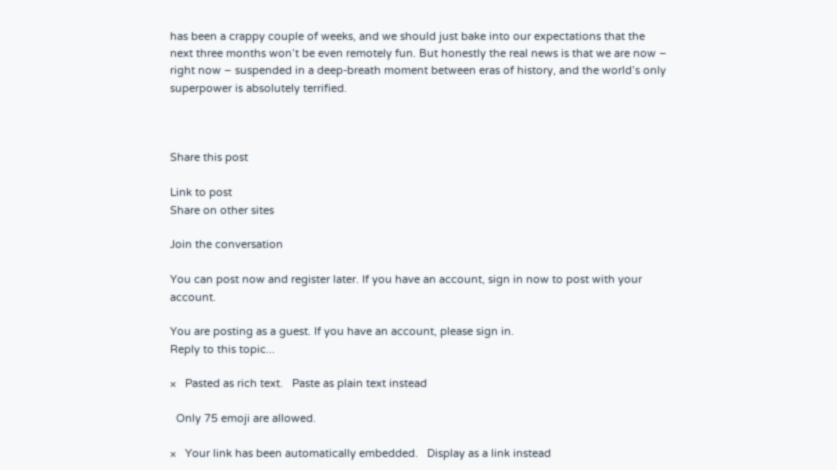has been a crappy couple of weeks, and we should just bake into our expectations that the next three months won’t be even remotely fun. But honestly the real news is that we are now – right now – suspended in a deep-breath moment between eras of history, and the world’s only superpower is absolutely terrified.



Share this post

Link to post
Share on other sites

Join the conversation

You can post now and register later. If you have an account, sign in now to post with your account.

You are posting as a guest. If you have an account, please sign in.
Reply to this topic...

×   Pasted as rich text.   Paste as plain text instead

  Only 75 emoji are allowed.

×   Your link has been automatically embedded.   Display as a link instead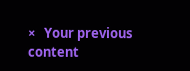×   Your previous content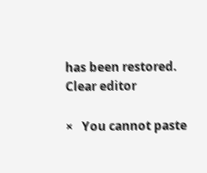has been restored.   Clear editor

×   You cannot paste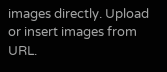images directly. Upload or insert images from URL.